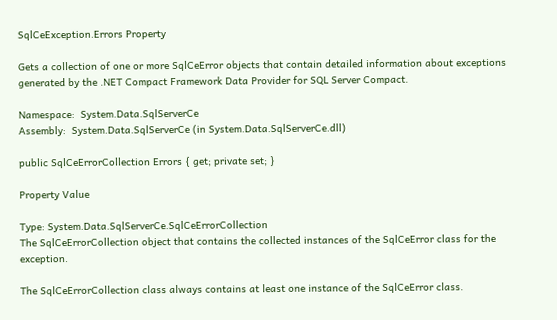SqlCeException.Errors Property

Gets a collection of one or more SqlCeError objects that contain detailed information about exceptions generated by the .NET Compact Framework Data Provider for SQL Server Compact.

Namespace:  System.Data.SqlServerCe
Assembly:  System.Data.SqlServerCe (in System.Data.SqlServerCe.dll)

public SqlCeErrorCollection Errors { get; private set; }

Property Value

Type: System.Data.SqlServerCe.SqlCeErrorCollection
The SqlCeErrorCollection object that contains the collected instances of the SqlCeError class for the exception.

The SqlCeErrorCollection class always contains at least one instance of the SqlCeError class.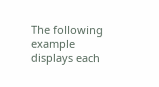The following example displays each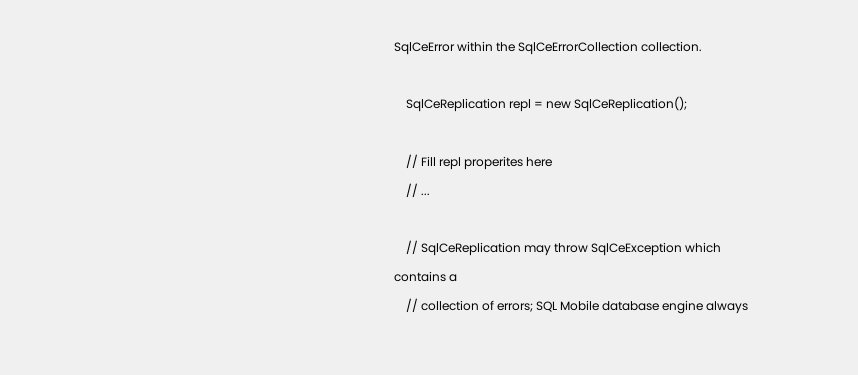SqlCeError within the SqlCeErrorCollection collection.

    SqlCeReplication repl = new SqlCeReplication();

    // Fill repl properites here
    // ...

    // SqlCeReplication may throw SqlCeException which contains a
    // collection of errors; SQL Mobile database engine always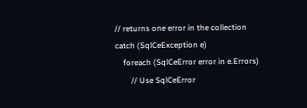// returns one error in the collection
catch (SqlCeException e)
    foreach (SqlCeError error in e.Errors)
        // Use SqlCeError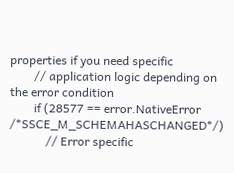properties if you need specific
        // application logic depending on the error condition
        if (28577 == error.NativeError /*SSCE_M_SCHEMAHASCHANGED*/)
            // Error specific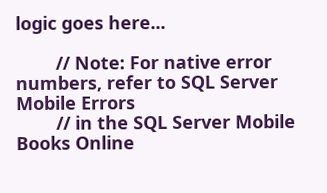logic goes here...

        // Note: For native error numbers, refer to SQL Server Mobile Errors
        // in the SQL Server Mobile Books Online